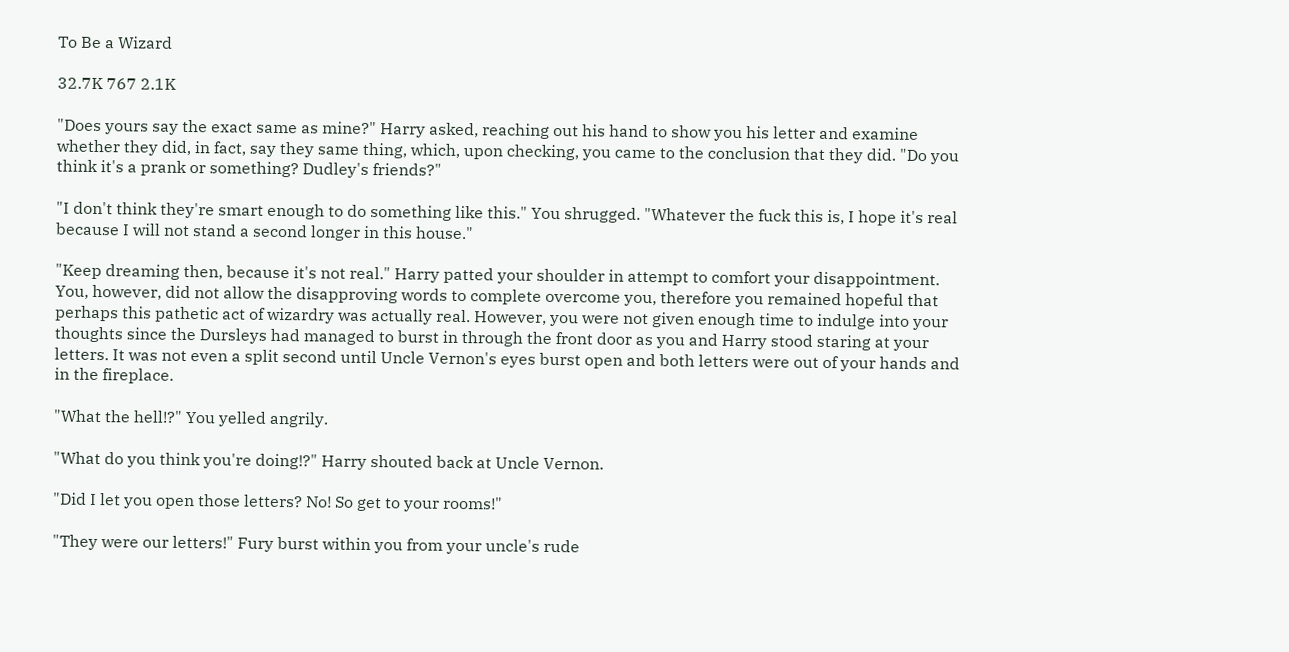To Be a Wizard

32.7K 767 2.1K

"Does yours say the exact same as mine?" Harry asked, reaching out his hand to show you his letter and examine whether they did, in fact, say they same thing, which, upon checking, you came to the conclusion that they did. "Do you think it's a prank or something? Dudley's friends?"

"I don't think they're smart enough to do something like this." You shrugged. "Whatever the fuck this is, I hope it's real because I will not stand a second longer in this house."

"Keep dreaming then, because it's not real." Harry patted your shoulder in attempt to comfort your disappointment. You, however, did not allow the disapproving words to complete overcome you, therefore you remained hopeful that perhaps this pathetic act of wizardry was actually real. However, you were not given enough time to indulge into your thoughts since the Dursleys had managed to burst in through the front door as you and Harry stood staring at your letters. It was not even a split second until Uncle Vernon's eyes burst open and both letters were out of your hands and in the fireplace.

"What the hell!?" You yelled angrily.

"What do you think you're doing!?" Harry shouted back at Uncle Vernon.

"Did I let you open those letters? No! So get to your rooms!"

"They were our letters!" Fury burst within you from your uncle's rude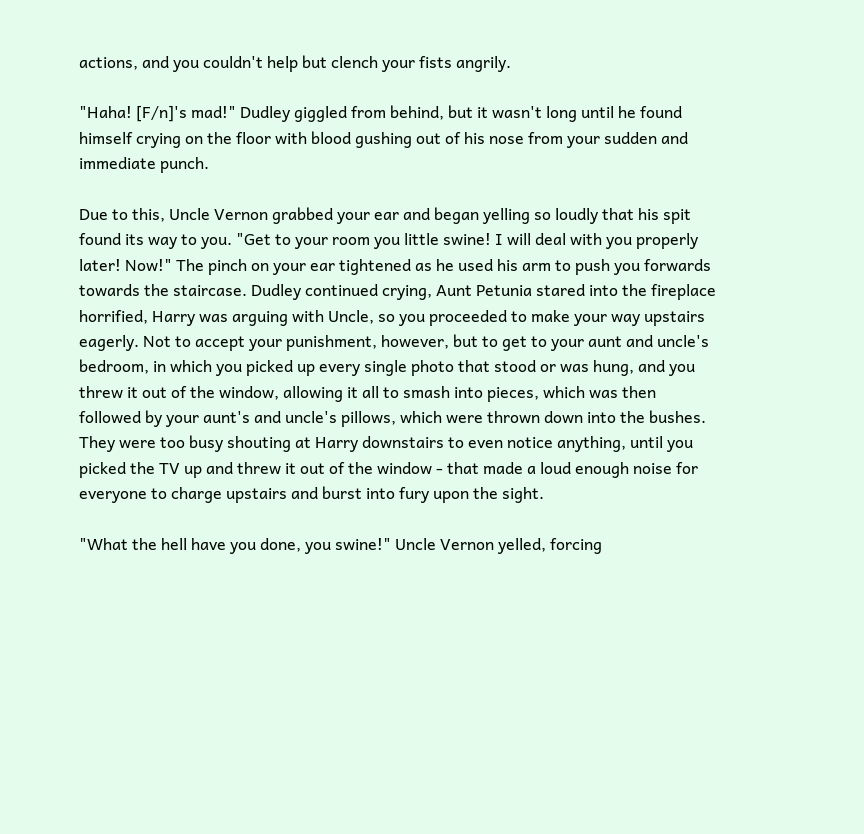actions, and you couldn't help but clench your fists angrily.

"Haha! [F/n]'s mad!" Dudley giggled from behind, but it wasn't long until he found himself crying on the floor with blood gushing out of his nose from your sudden and immediate punch.

Due to this, Uncle Vernon grabbed your ear and began yelling so loudly that his spit found its way to you. "Get to your room you little swine! I will deal with you properly later! Now!" The pinch on your ear tightened as he used his arm to push you forwards towards the staircase. Dudley continued crying, Aunt Petunia stared into the fireplace horrified, Harry was arguing with Uncle, so you proceeded to make your way upstairs eagerly. Not to accept your punishment, however, but to get to your aunt and uncle's bedroom, in which you picked up every single photo that stood or was hung, and you threw it out of the window, allowing it all to smash into pieces, which was then followed by your aunt's and uncle's pillows, which were thrown down into the bushes. They were too busy shouting at Harry downstairs to even notice anything, until you picked the TV up and threw it out of the window - that made a loud enough noise for everyone to charge upstairs and burst into fury upon the sight.

"What the hell have you done, you swine!" Uncle Vernon yelled, forcing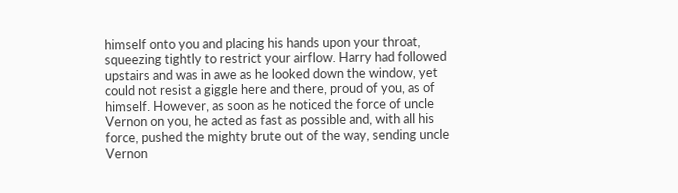himself onto you and placing his hands upon your throat, squeezing tightly to restrict your airflow. Harry had followed upstairs and was in awe as he looked down the window, yet could not resist a giggle here and there, proud of you, as of himself. However, as soon as he noticed the force of uncle Vernon on you, he acted as fast as possible and, with all his force, pushed the mighty brute out of the way, sending uncle Vernon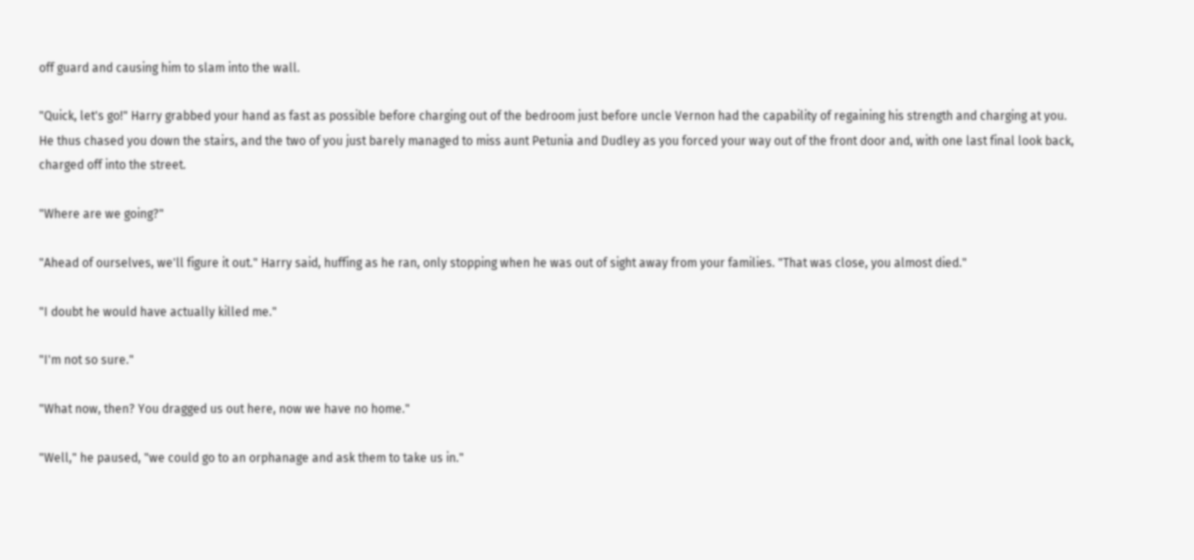off guard and causing him to slam into the wall.

"Quick, let's go!" Harry grabbed your hand as fast as possible before charging out of the bedroom just before uncle Vernon had the capability of regaining his strength and charging at you. He thus chased you down the stairs, and the two of you just barely managed to miss aunt Petunia and Dudley as you forced your way out of the front door and, with one last final look back, charged off into the street.

"Where are we going?"

"Ahead of ourselves, we'll figure it out." Harry said, huffing as he ran, only stopping when he was out of sight away from your families. "That was close, you almost died."

"I doubt he would have actually killed me."

"I'm not so sure."

"What now, then? You dragged us out here, now we have no home."

"Well," he paused, "we could go to an orphanage and ask them to take us in."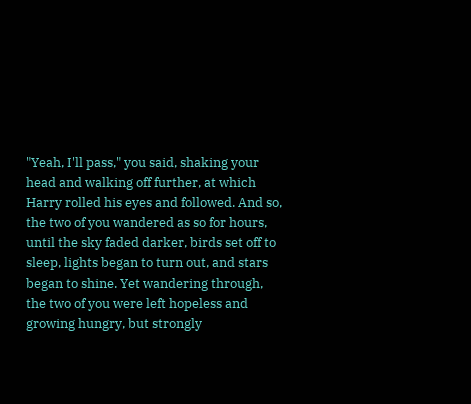"Yeah, I'll pass," you said, shaking your head and walking off further, at which Harry rolled his eyes and followed. And so, the two of you wandered as so for hours, until the sky faded darker, birds set off to sleep, lights began to turn out, and stars began to shine. Yet wandering through, the two of you were left hopeless and growing hungry, but strongly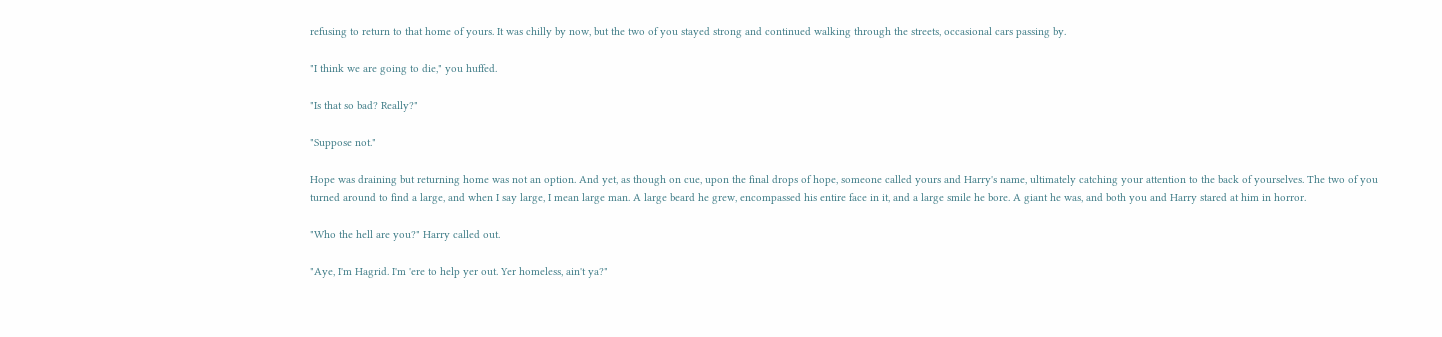refusing to return to that home of yours. It was chilly by now, but the two of you stayed strong and continued walking through the streets, occasional cars passing by.

"I think we are going to die," you huffed.

"Is that so bad? Really?"

"Suppose not."

Hope was draining but returning home was not an option. And yet, as though on cue, upon the final drops of hope, someone called yours and Harry's name, ultimately catching your attention to the back of yourselves. The two of you turned around to find a large, and when I say large, I mean large man. A large beard he grew, encompassed his entire face in it, and a large smile he bore. A giant he was, and both you and Harry stared at him in horror.

"Who the hell are you?" Harry called out.

"Aye, I'm Hagrid. I'm 'ere to help yer out. Yer homeless, ain't ya?"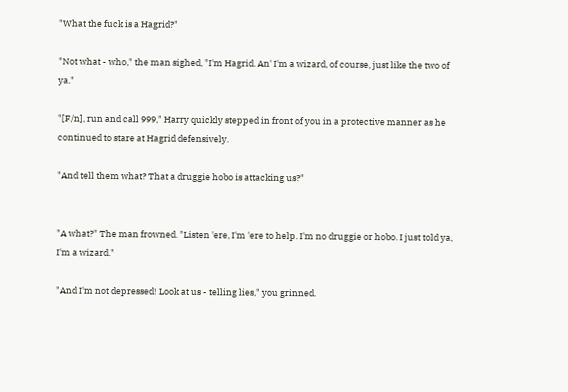"What the fuck is a Hagrid?"

"Not what - who," the man sighed, "I'm Hagrid. An' I'm a wizard, of course, just like the two of ya."

"[F/n], run and call 999," Harry quickly stepped in front of you in a protective manner as he continued to stare at Hagrid defensively.

"And tell them what? That a druggie hobo is attacking us?"


"A what?" The man frowned. "Listen 'ere, I'm 'ere to help. I'm no druggie or hobo. I just told ya, I'm a wizard."

"And I'm not depressed! Look at us - telling lies," you grinned.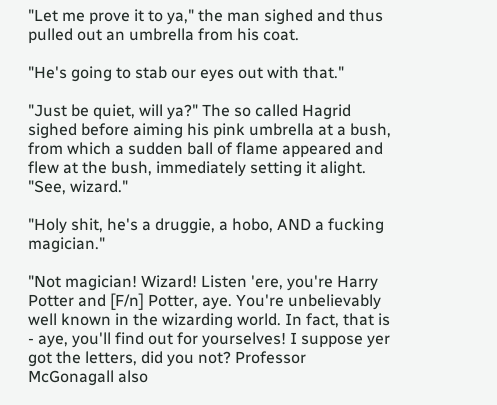"Let me prove it to ya," the man sighed and thus pulled out an umbrella from his coat.

"He's going to stab our eyes out with that."

"Just be quiet, will ya?" The so called Hagrid sighed before aiming his pink umbrella at a bush, from which a sudden ball of flame appeared and flew at the bush, immediately setting it alight. "See, wizard."

"Holy shit, he's a druggie, a hobo, AND a fucking magician."

"Not magician! Wizard! Listen 'ere, you're Harry Potter and [F/n] Potter, aye. You're unbelievably well known in the wizarding world. In fact, that is - aye, you'll find out for yourselves! I suppose yer got the letters, did you not? Professor McGonagall also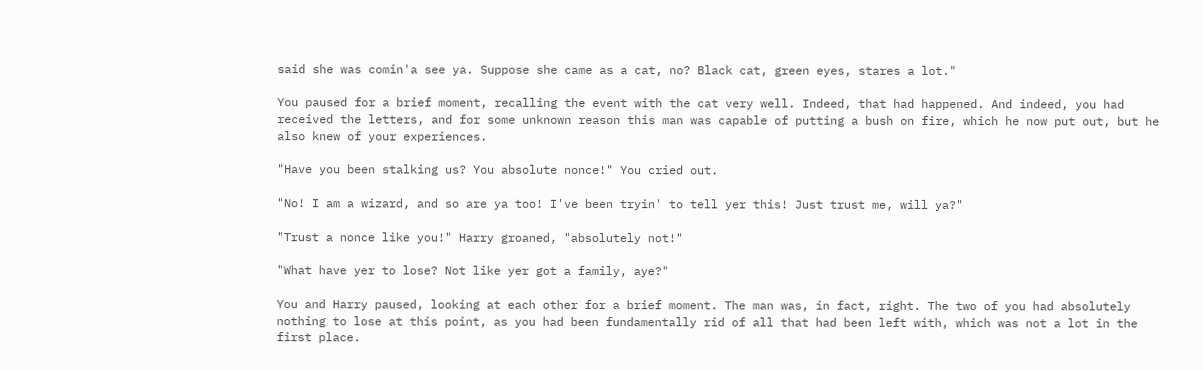said she was comin'a see ya. Suppose she came as a cat, no? Black cat, green eyes, stares a lot."

You paused for a brief moment, recalling the event with the cat very well. Indeed, that had happened. And indeed, you had received the letters, and for some unknown reason this man was capable of putting a bush on fire, which he now put out, but he also knew of your experiences.

"Have you been stalking us? You absolute nonce!" You cried out.

"No! I am a wizard, and so are ya too! I've been tryin' to tell yer this! Just trust me, will ya?"

"Trust a nonce like you!" Harry groaned, "absolutely not!"

"What have yer to lose? Not like yer got a family, aye?"

You and Harry paused, looking at each other for a brief moment. The man was, in fact, right. The two of you had absolutely nothing to lose at this point, as you had been fundamentally rid of all that had been left with, which was not a lot in the first place.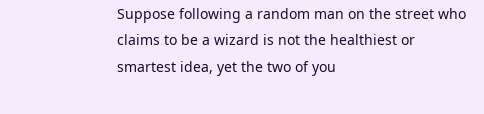Suppose following a random man on the street who claims to be a wizard is not the healthiest or smartest idea, yet the two of you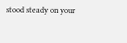stood steady on your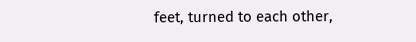feet, turned to each other,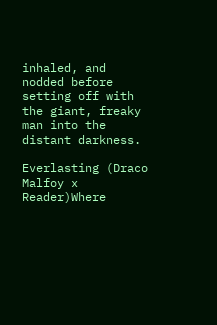inhaled, and nodded before setting off with the giant, freaky man into the distant darkness.

Everlasting (Draco Malfoy x Reader)Where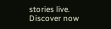stories live. Discover now